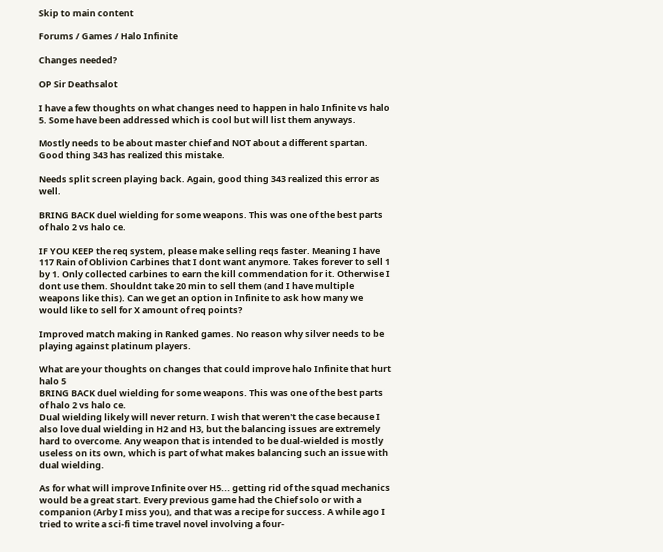Skip to main content

Forums / Games / Halo Infinite

Changes needed?

OP Sir Deathsalot

I have a few thoughts on what changes need to happen in halo Infinite vs halo 5. Some have been addressed which is cool but will list them anyways.

Mostly needs to be about master chief and NOT about a different spartan. Good thing 343 has realized this mistake.

Needs split screen playing back. Again, good thing 343 realized this error as well.

BRING BACK duel wielding for some weapons. This was one of the best parts of halo 2 vs halo ce.

IF YOU KEEP the req system, please make selling reqs faster. Meaning I have 117 Rain of Oblivion Carbines that I dont want anymore. Takes forever to sell 1 by 1. Only collected carbines to earn the kill commendation for it. Otherwise I dont use them. Shouldnt take 20 min to sell them (and I have multiple weapons like this). Can we get an option in Infinite to ask how many we would like to sell for X amount of req points?

Improved match making in Ranked games. No reason why silver needs to be playing against platinum players.

What are your thoughts on changes that could improve halo Infinite that hurt halo 5
BRING BACK duel wielding for some weapons. This was one of the best parts of halo 2 vs halo ce.
Dual wielding likely will never return. I wish that weren't the case because I also love dual wielding in H2 and H3, but the balancing issues are extremely hard to overcome. Any weapon that is intended to be dual-wielded is mostly useless on its own, which is part of what makes balancing such an issue with dual wielding.

As for what will improve Infinite over H5... getting rid of the squad mechanics would be a great start. Every previous game had the Chief solo or with a companion (Arby I miss you), and that was a recipe for success. A while ago I tried to write a sci-fi time travel novel involving a four-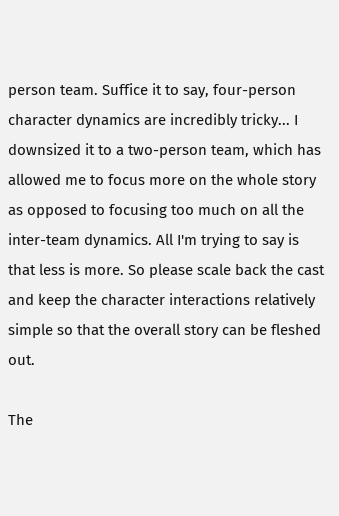person team. Suffice it to say, four-person character dynamics are incredibly tricky... I downsized it to a two-person team, which has allowed me to focus more on the whole story as opposed to focusing too much on all the inter-team dynamics. All I'm trying to say is that less is more. So please scale back the cast and keep the character interactions relatively simple so that the overall story can be fleshed out.

The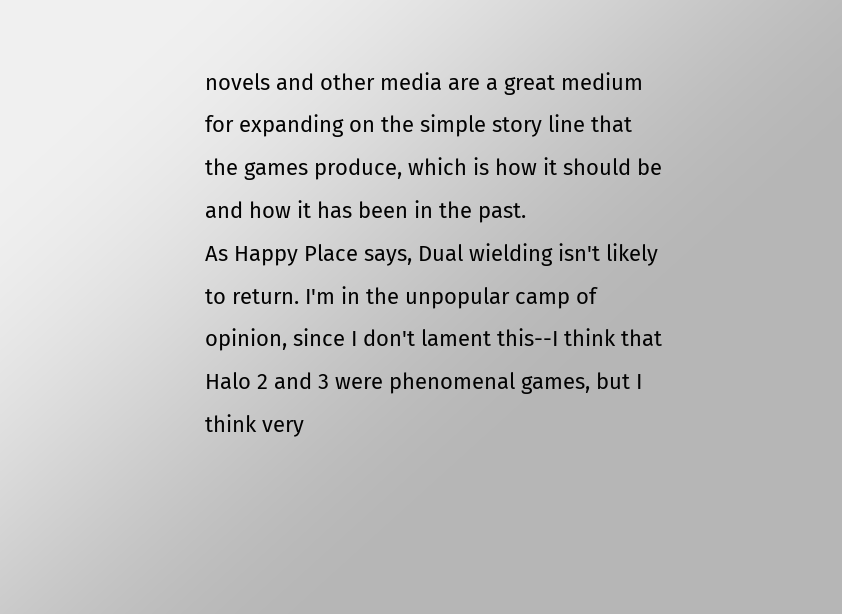novels and other media are a great medium for expanding on the simple story line that the games produce, which is how it should be and how it has been in the past.
As Happy Place says, Dual wielding isn't likely to return. I'm in the unpopular camp of opinion, since I don't lament this--I think that Halo 2 and 3 were phenomenal games, but I think very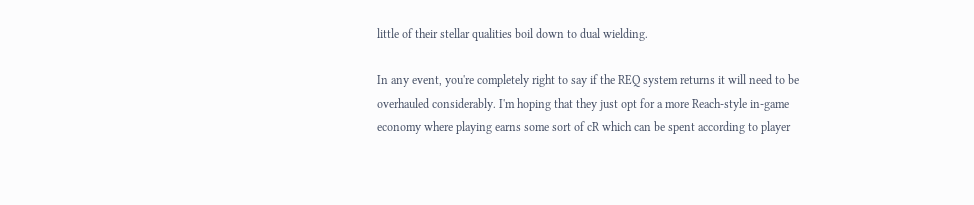little of their stellar qualities boil down to dual wielding.

In any event, you're completely right to say if the REQ system returns it will need to be overhauled considerably. I'm hoping that they just opt for a more Reach-style in-game economy where playing earns some sort of cR which can be spent according to player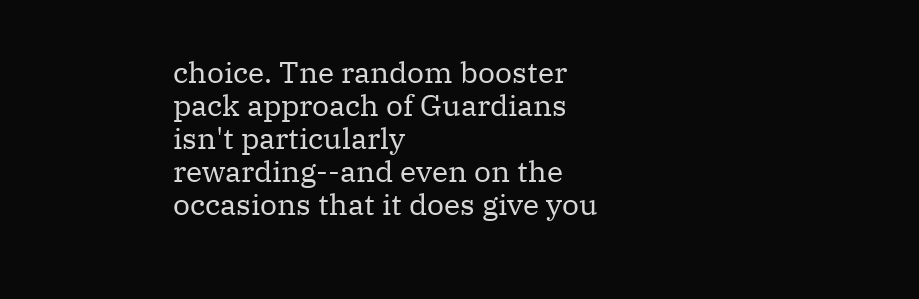choice. Tne random booster pack approach of Guardians isn't particularly rewarding--and even on the occasions that it does give you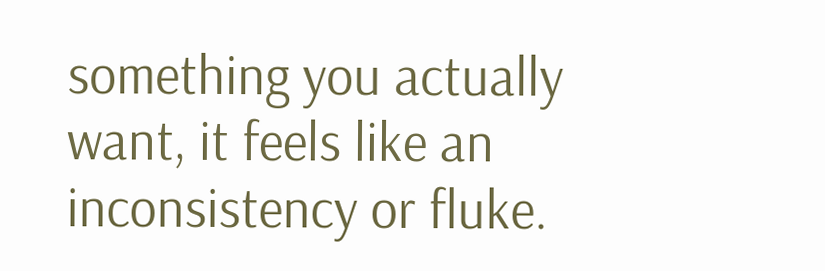something you actually want, it feels like an inconsistency or fluke.